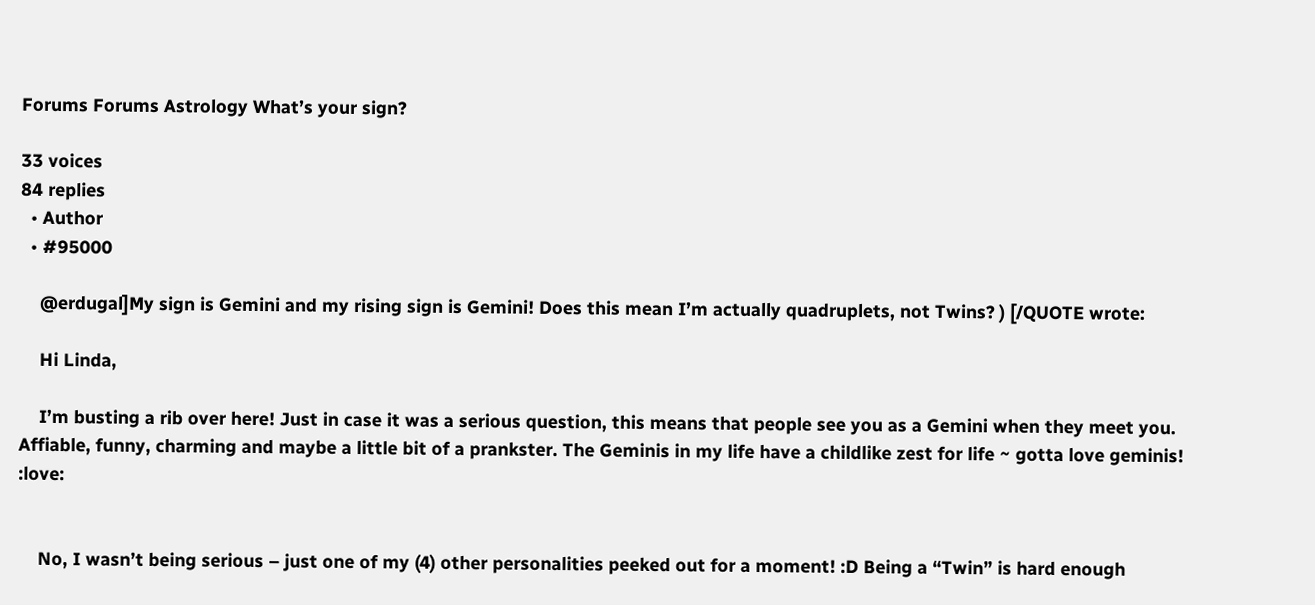Forums Forums Astrology What’s your sign?

33 voices
84 replies
  • Author
  • #95000

    @erdugal]My sign is Gemini and my rising sign is Gemini! Does this mean I’m actually quadruplets, not Twins? ) [/QUOTE wrote:

    Hi Linda,

    I’m busting a rib over here! Just in case it was a serious question, this means that people see you as a Gemini when they meet you. Affiable, funny, charming and maybe a little bit of a prankster. The Geminis in my life have a childlike zest for life ~ gotta love geminis! :love:


    No, I wasn’t being serious – just one of my (4) other personalities peeked out for a moment! :D Being a “Twin” is hard enough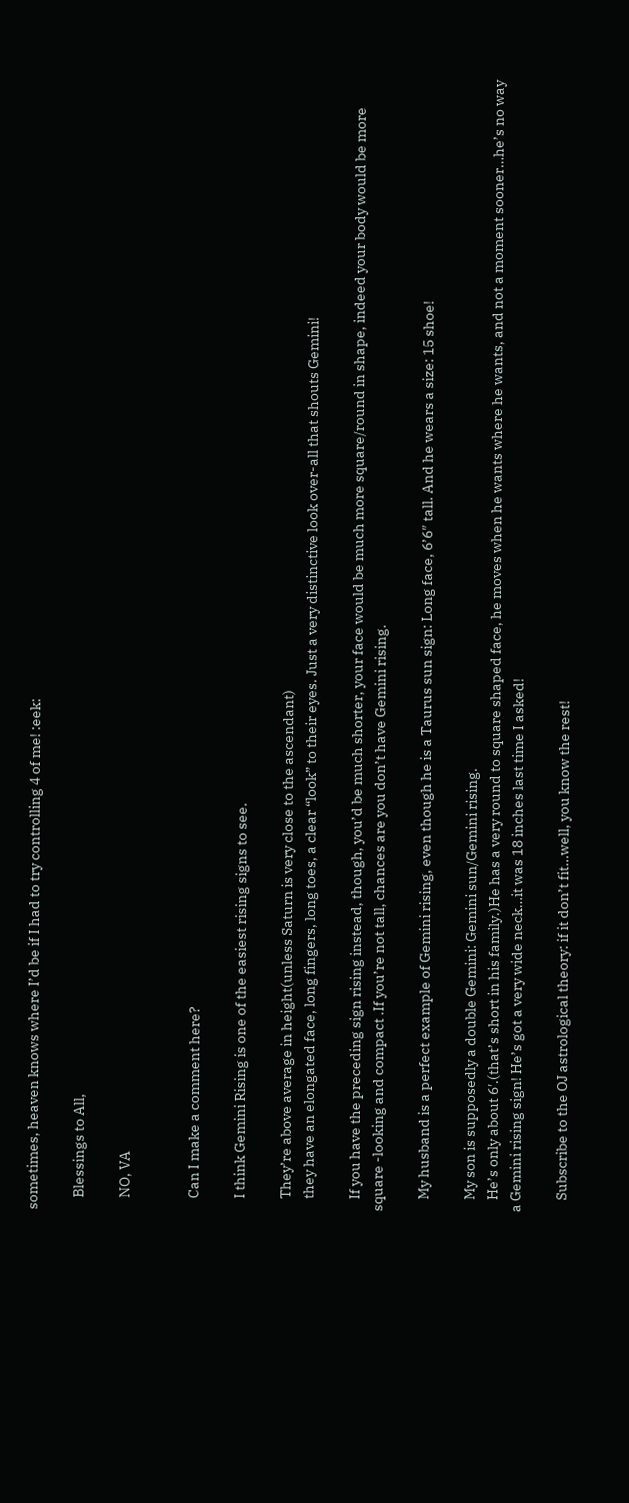sometimes, heaven knows where I’d be if I had to try controlling 4 of me! :eek:

    Blessings to All,

    NO, VA


    Can I make a comment here?

    I think Gemini Rising is one of the easiest rising signs to see.

    They’re above average in height(unless Saturn is very close to the ascendant)
    they have an elongated face, long fingers, long toes, a clear “look” to their eyes. Just a very distinctive look over-all that shouts Gemini!

    If you have the preceding sign rising instead, though, you’d be much shorter, your face would be much more square/round in shape, indeed your body would be more square -looking and compact .If you’re not tall, chances are you don’t have Gemini rising.

    My husband is a perfect example of Gemini rising, even though he is a Taurus sun sign: Long face, 6’6″ tall. And he wears a size: 15 shoe!

    My son is supposedly a double Gemini: Gemini sun/Gemini rising.
    He’s only about 6′.(that’s short in his family.)He has a very round to square shaped face, he moves when he wants where he wants, and not a moment sooner…he’s no way a Gemini rising sign! He’s got a very wide neck…it was 18 inches last time I asked!

    Subscribe to the OJ astrological theory: if it don’t fit…well, you know the rest!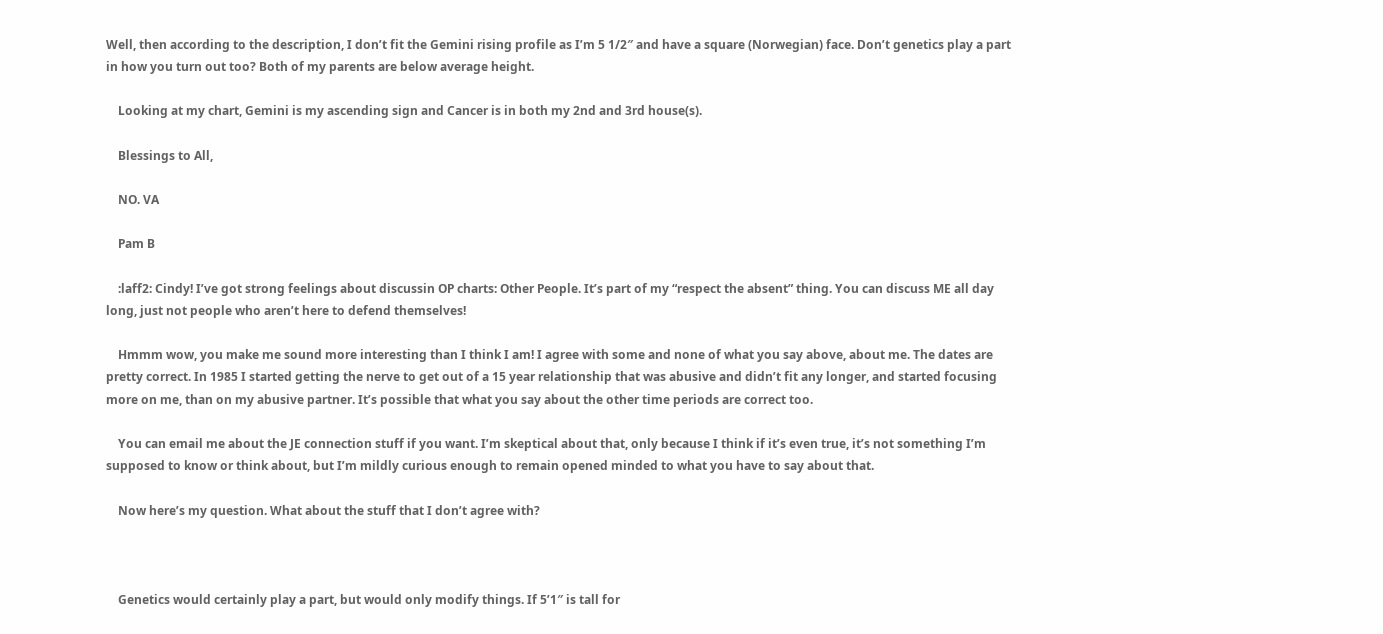Well, then according to the description, I don’t fit the Gemini rising profile as I’m 5 1/2″ and have a square (Norwegian) face. Don’t genetics play a part in how you turn out too? Both of my parents are below average height.

    Looking at my chart, Gemini is my ascending sign and Cancer is in both my 2nd and 3rd house(s).

    Blessings to All,

    NO. VA

    Pam B

    :laff2: Cindy! I’ve got strong feelings about discussin OP charts: Other People. It’s part of my “respect the absent” thing. You can discuss ME all day long, just not people who aren’t here to defend themselves!

    Hmmm wow, you make me sound more interesting than I think I am! I agree with some and none of what you say above, about me. The dates are pretty correct. In 1985 I started getting the nerve to get out of a 15 year relationship that was abusive and didn’t fit any longer, and started focusing more on me, than on my abusive partner. It’s possible that what you say about the other time periods are correct too.

    You can email me about the JE connection stuff if you want. I’m skeptical about that, only because I think if it’s even true, it’s not something I’m supposed to know or think about, but I’m mildly curious enough to remain opened minded to what you have to say about that.

    Now here’s my question. What about the stuff that I don’t agree with?



    Genetics would certainly play a part, but would only modify things. If 5’1″ is tall for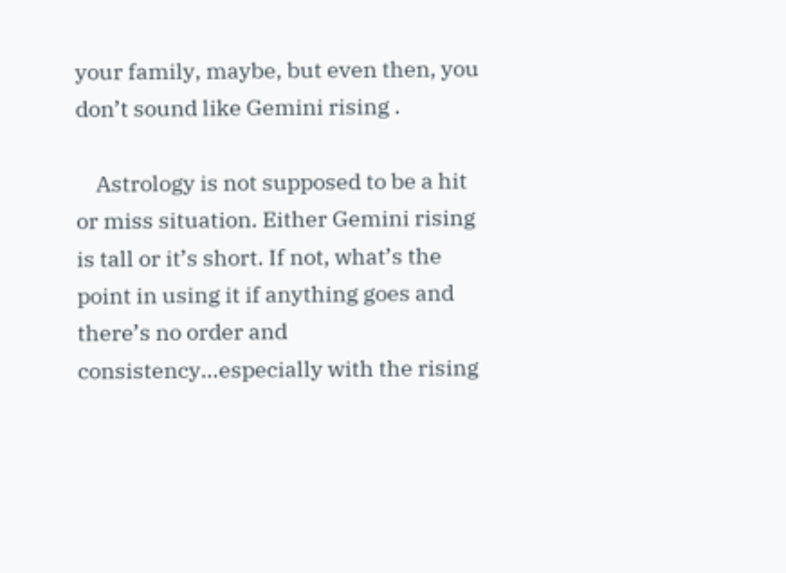your family, maybe, but even then, you don’t sound like Gemini rising .

    Astrology is not supposed to be a hit or miss situation. Either Gemini rising is tall or it’s short. If not, what’s the point in using it if anything goes and there’s no order and consistency…especially with the rising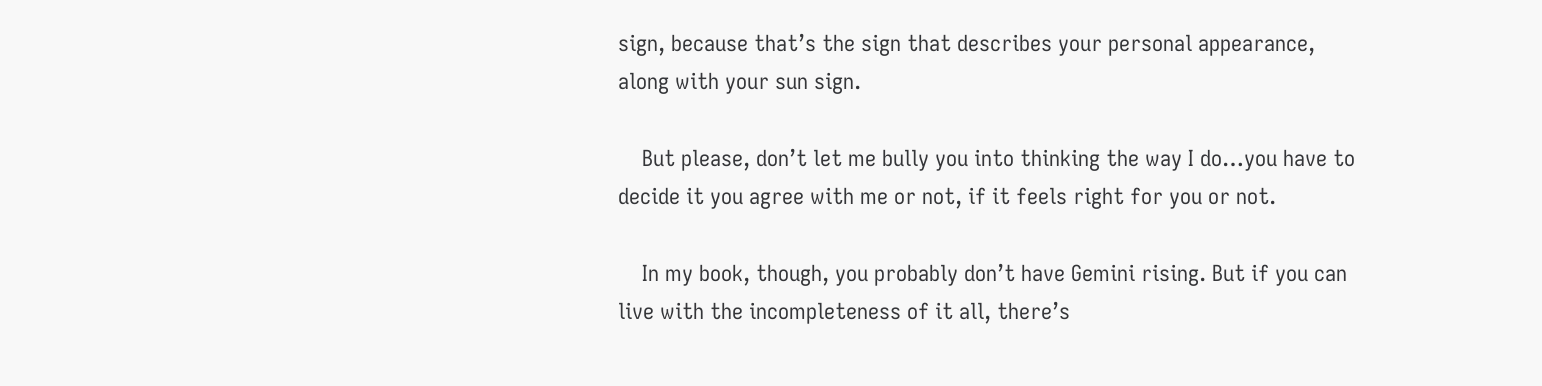sign, because that’s the sign that describes your personal appearance, along with your sun sign.

    But please, don’t let me bully you into thinking the way I do…you have to decide it you agree with me or not, if it feels right for you or not.

    In my book, though, you probably don’t have Gemini rising. But if you can live with the incompleteness of it all, there’s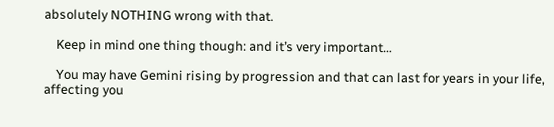absolutely NOTHING wrong with that.

    Keep in mind one thing though: and it’s very important…

    You may have Gemini rising by progression and that can last for years in your life, affecting you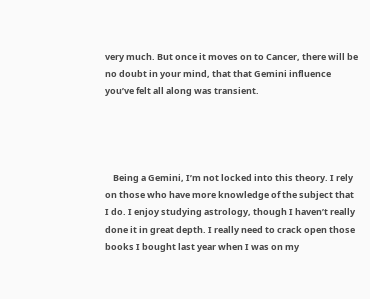very much. But once it moves on to Cancer, there will be no doubt in your mind, that that Gemini influence you’ve felt all along was transient.




    Being a Gemini, I’m not locked into this theory. I rely on those who have more knowledge of the subject that I do. I enjoy studying astrology, though I haven’t really done it in great depth. I really need to crack open those books I bought last year when I was on my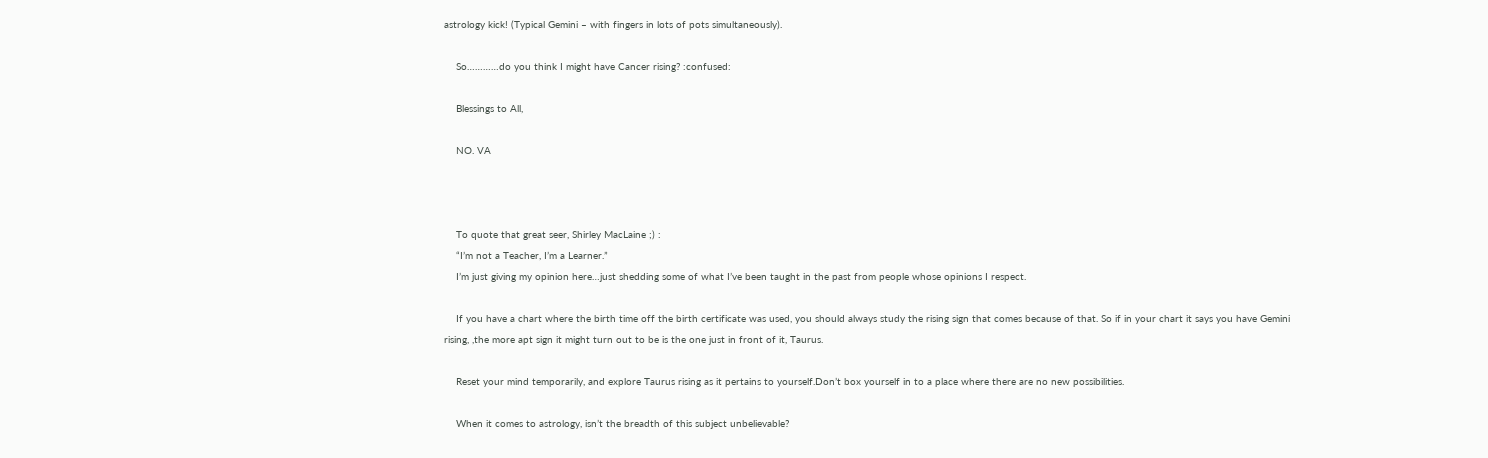astrology kick! (Typical Gemini – with fingers in lots of pots simultaneously).

    So…………do you think I might have Cancer rising? :confused:

    Blessings to All,

    NO. VA



    To quote that great seer, Shirley MacLaine ;) :
    “I’m not a Teacher, I’m a Learner.”
    I’m just giving my opinion here…just shedding some of what I’ve been taught in the past from people whose opinions I respect.

    If you have a chart where the birth time off the birth certificate was used, you should always study the rising sign that comes because of that. So if in your chart it says you have Gemini rising, ,the more apt sign it might turn out to be is the one just in front of it, Taurus.

    Reset your mind temporarily, and explore Taurus rising as it pertains to yourself.Don’t box yourself in to a place where there are no new possibilities.

    When it comes to astrology, isn’t the breadth of this subject unbelievable?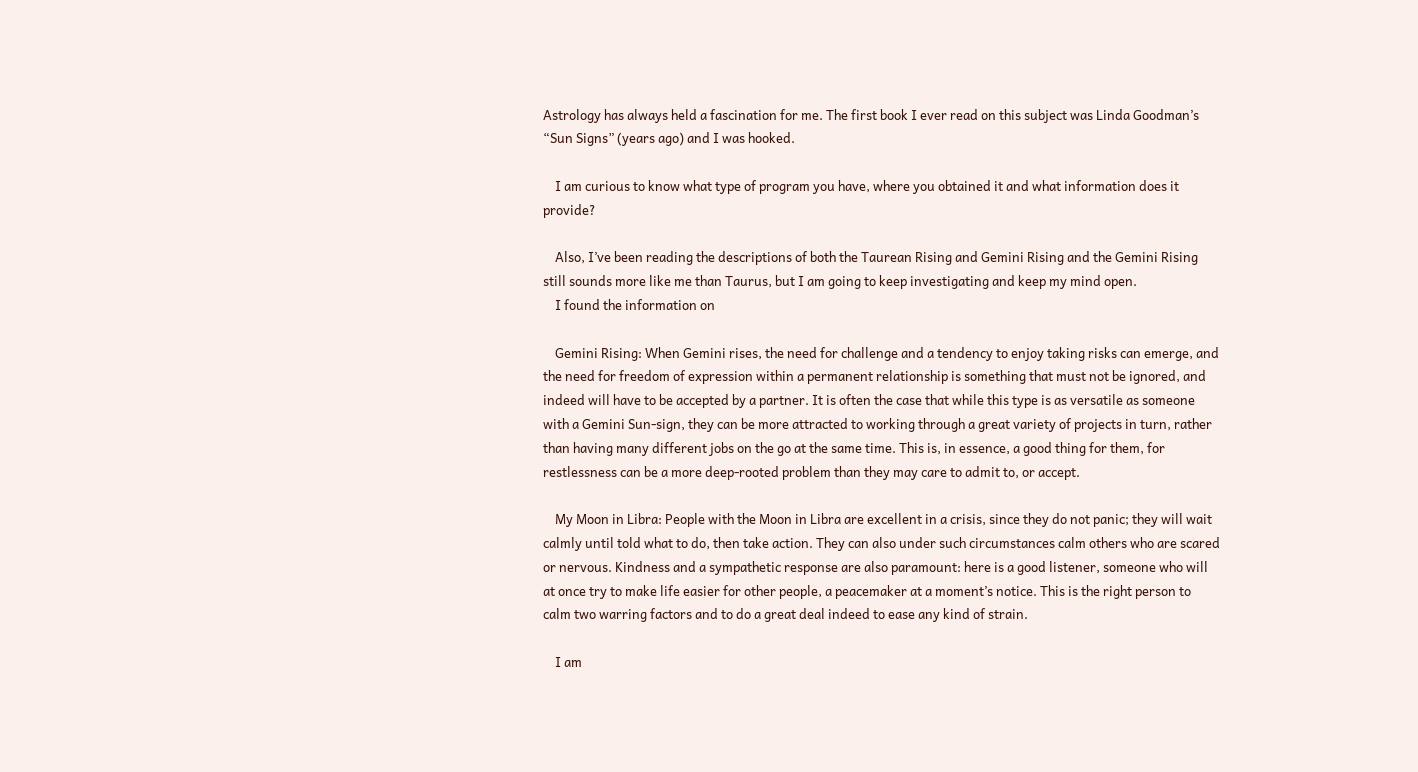Astrology has always held a fascination for me. The first book I ever read on this subject was Linda Goodman’s “Sun Signs” (years ago) and I was hooked.

    I am curious to know what type of program you have, where you obtained it and what information does it provide?

    Also, I’ve been reading the descriptions of both the Taurean Rising and Gemini Rising and the Gemini Rising still sounds more like me than Taurus, but I am going to keep investigating and keep my mind open.
    I found the information on

    Gemini Rising: When Gemini rises, the need for challenge and a tendency to enjoy taking risks can emerge, and the need for freedom of expression within a permanent relationship is something that must not be ignored, and indeed will have to be accepted by a partner. It is often the case that while this type is as versatile as someone with a Gemini Sun-sign, they can be more attracted to working through a great variety of projects in turn, rather than having many different jobs on the go at the same time. This is, in essence, a good thing for them, for restlessness can be a more deep-rooted problem than they may care to admit to, or accept.

    My Moon in Libra: People with the Moon in Libra are excellent in a crisis, since they do not panic; they will wait calmly until told what to do, then take action. They can also under such circumstances calm others who are scared or nervous. Kindness and a sympathetic response are also paramount: here is a good listener, someone who will at once try to make life easier for other people, a peacemaker at a moment’s notice. This is the right person to calm two warring factors and to do a great deal indeed to ease any kind of strain.

    I am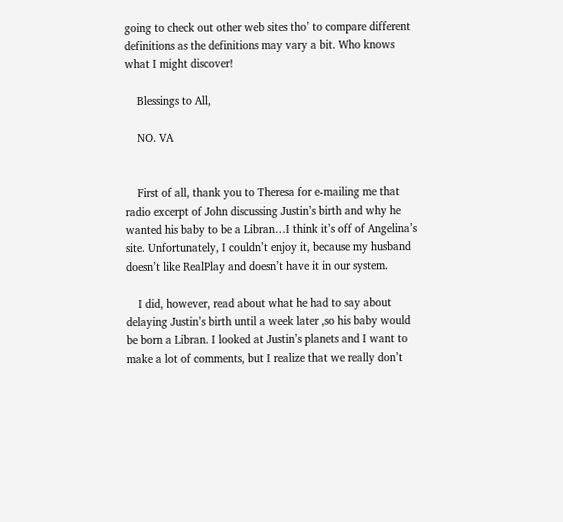going to check out other web sites tho’ to compare different definitions as the definitions may vary a bit. Who knows what I might discover!

    Blessings to All,

    NO. VA


    First of all, thank you to Theresa for e-mailing me that radio excerpt of John discussing Justin’s birth and why he wanted his baby to be a Libran…I think it’s off of Angelina’s site. Unfortunately, I couldn’t enjoy it, because my husband doesn’t like RealPlay and doesn’t have it in our system.

    I did, however, read about what he had to say about delaying Justin’s birth until a week later ,so his baby would be born a Libran. I looked at Justin’s planets and I want to make a lot of comments, but I realize that we really don’t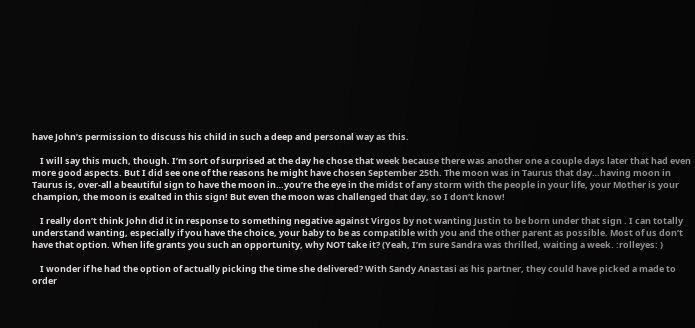have John’s permission to discuss his child in such a deep and personal way as this.

    I will say this much, though. I’m sort of surprised at the day he chose that week because there was another one a couple days later that had even more good aspects. But I did see one of the reasons he might have chosen September 25th. The moon was in Taurus that day…having moon in Taurus is, over-all a beautiful sign to have the moon in…you’re the eye in the midst of any storm with the people in your life, your Mother is your champion, the moon is exalted in this sign! But even the moon was challenged that day, so I don’t know!

    I really don’t think John did it in response to something negative against Virgos by not wanting Justin to be born under that sign . I can totally understand wanting, especially if you have the choice, your baby to be as compatible with you and the other parent as possible. Most of us don’t have that option. When life grants you such an opportunity, why NOT take it? (Yeah, I’m sure Sandra was thrilled, waiting a week. :rolleyes: )

    I wonder if he had the option of actually picking the time she delivered? With Sandy Anastasi as his partner, they could have picked a made to order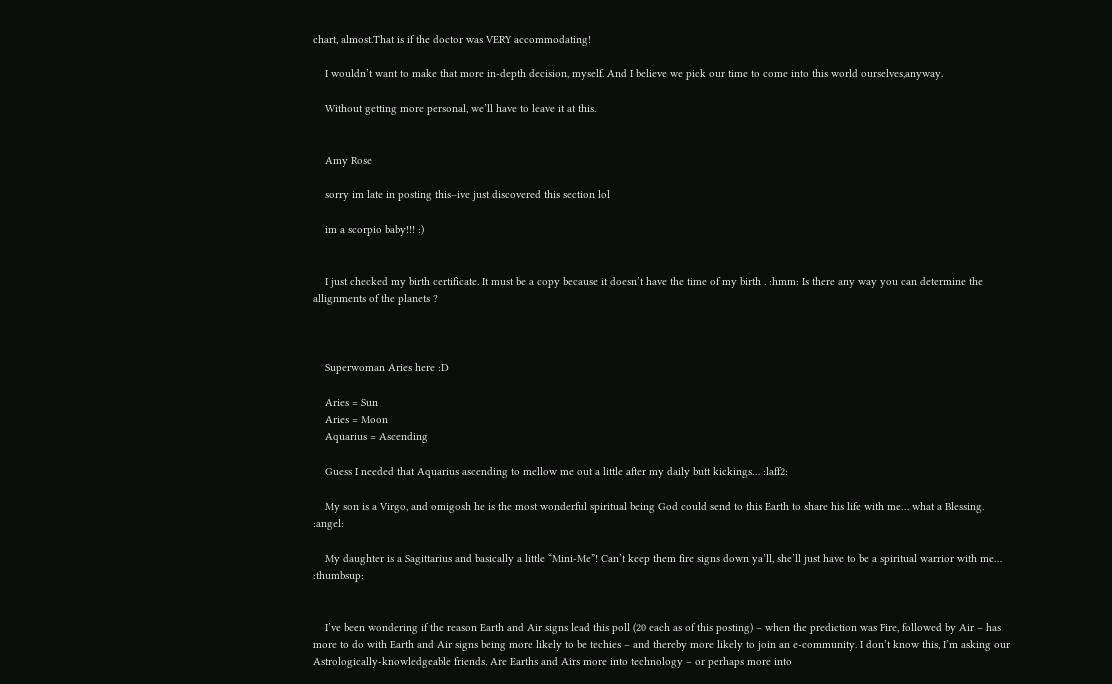chart, almost.That is if the doctor was VERY accommodating!

    I wouldn’t want to make that more in-depth decision, myself. And I believe we pick our time to come into this world ourselves,anyway.

    Without getting more personal, we’ll have to leave it at this.


    Amy Rose

    sorry im late in posting this–ive just discovered this section lol

    im a scorpio baby!!! :)


    I just checked my birth certificate. It must be a copy because it doesn’t have the time of my birth . :hmm: Is there any way you can determine the allignments of the planets ?



    Superwoman Aries here :D

    Aries = Sun
    Aries = Moon
    Aquarius = Ascending

    Guess I needed that Aquarius ascending to mellow me out a little after my daily butt kickings… :laff2:

    My son is a Virgo, and omigosh he is the most wonderful spiritual being God could send to this Earth to share his life with me… what a Blessing. :angel:

    My daughter is a Sagittarius and basically a little “Mini-Me”! Can’t keep them fire signs down ya’ll, she’ll just have to be a spiritual warrior with me… :thumbsup:


    I’ve been wondering if the reason Earth and Air signs lead this poll (20 each as of this posting) – when the prediction was Fire, followed by Air – has more to do with Earth and Air signs being more likely to be techies – and thereby more likely to join an e-community. I don’t know this, I’m asking our Astrologically-knowledgeable friends. Are Earths and Airs more into technology – or perhaps more into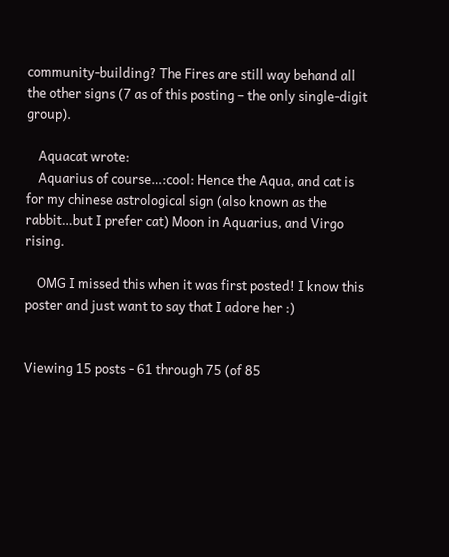community-building? The Fires are still way behand all the other signs (7 as of this posting – the only single-digit group).

    Aquacat wrote:
    Aquarius of course…:cool: Hence the Aqua, and cat is for my chinese astrological sign (also known as the rabbit…but I prefer cat) Moon in Aquarius, and Virgo rising.

    OMG I missed this when it was first posted! I know this poster and just want to say that I adore her :)


Viewing 15 posts - 61 through 75 (of 85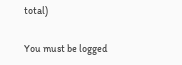total)

You must be logged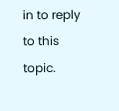in to reply to this topic.